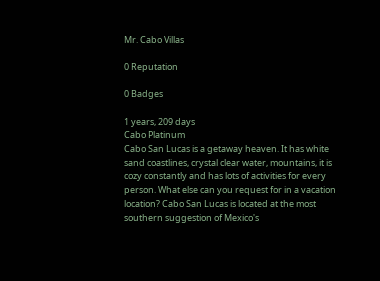Mr. Cabo Villas

0 Reputation

0 Badges

1 years, 209 days
Cabo Platinum
Cabo San Lucas is a getaway heaven. It has white sand coastlines, crystal clear water, mountains, it is cozy constantly and has lots of activities for every person. What else can you request for in a vacation location? Cabo San Lucas is located at the most southern suggestion of Mexico's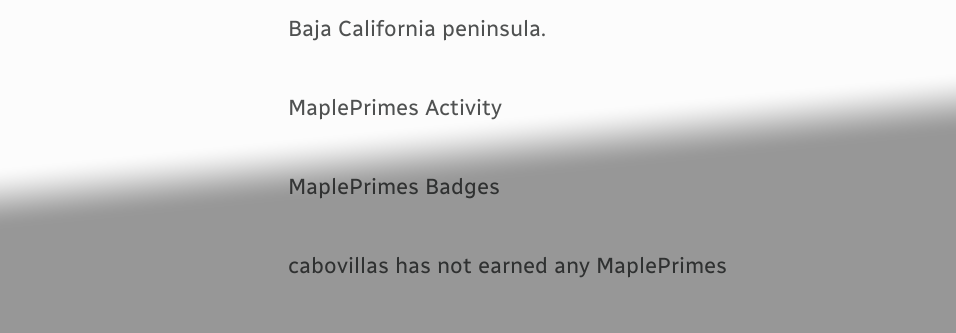Baja California peninsula.

MaplePrimes Activity

MaplePrimes Badges

cabovillas has not earned any MaplePrimes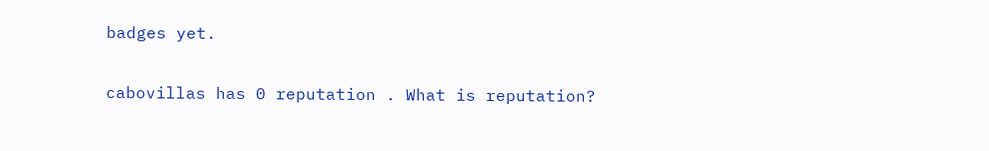badges yet.

cabovillas has 0 reputation . What is reputation?